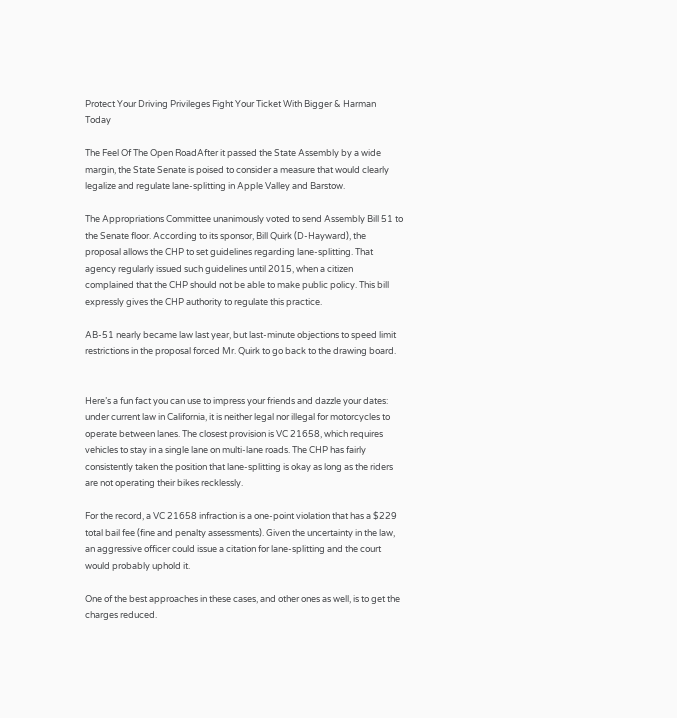Protect Your Driving Privileges Fight Your Ticket With Bigger & Harman Today

The Feel Of The Open RoadAfter it passed the State Assembly by a wide margin, the State Senate is poised to consider a measure that would clearly legalize and regulate lane-splitting in Apple Valley and Barstow.

The Appropriations Committee unanimously voted to send Assembly Bill 51 to the Senate floor. According to its sponsor, Bill Quirk (D-Hayward), the proposal allows the CHP to set guidelines regarding lane-splitting. That agency regularly issued such guidelines until 2015, when a citizen complained that the CHP should not be able to make public policy. This bill expressly gives the CHP authority to regulate this practice.

AB-51 nearly became law last year, but last-minute objections to speed limit restrictions in the proposal forced Mr. Quirk to go back to the drawing board.


Here’s a fun fact you can use to impress your friends and dazzle your dates: under current law in California, it is neither legal nor illegal for motorcycles to operate between lanes. The closest provision is VC 21658, which requires vehicles to stay in a single lane on multi-lane roads. The CHP has fairly consistently taken the position that lane-splitting is okay as long as the riders are not operating their bikes recklessly.

For the record, a VC 21658 infraction is a one-point violation that has a $229 total bail fee (fine and penalty assessments). Given the uncertainty in the law, an aggressive officer could issue a citation for lane-splitting and the court would probably uphold it.

One of the best approaches in these cases, and other ones as well, is to get the charges reduced.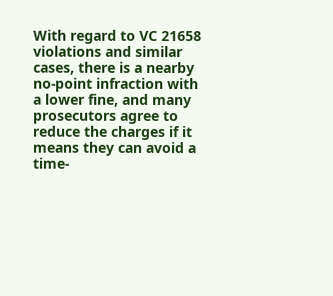With regard to VC 21658 violations and similar cases, there is a nearby no-point infraction with a lower fine, and many prosecutors agree to reduce the charges if it means they can avoid a time-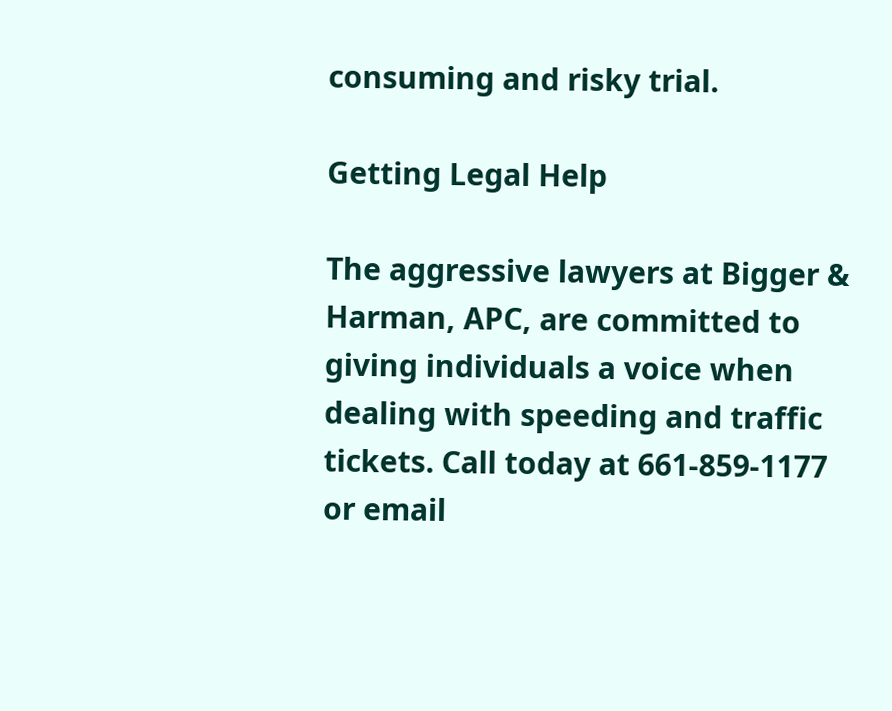consuming and risky trial.

Getting Legal Help

The aggressive lawyers at Bigger & Harman, APC, are committed to giving individuals a voice when dealing with speeding and traffic tickets. Call today at 661-859-1177 or email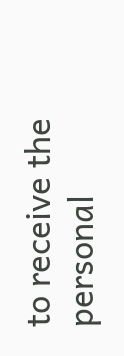to receive the personal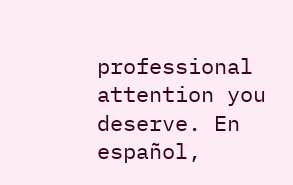professional attention you deserve. En español,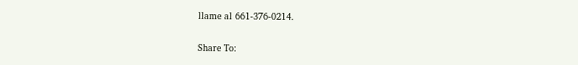llame al 661-376-0214.

Share To: